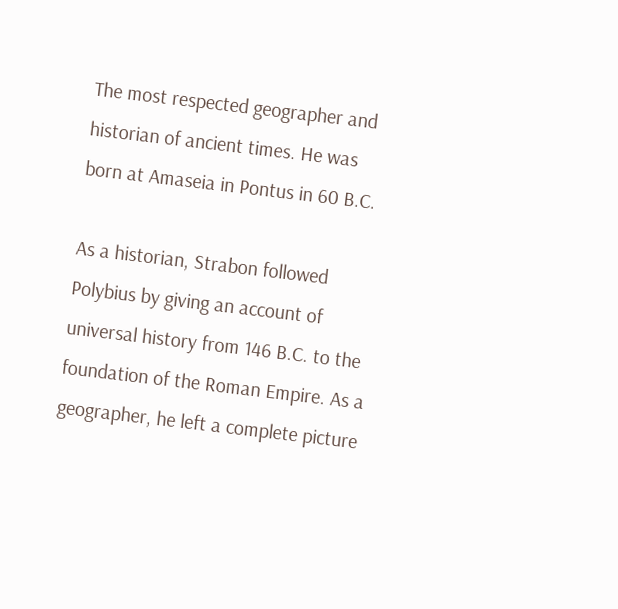The most respected geographer and historian of ancient times. He was born at Amaseia in Pontus in 60 B.C.

As a historian, Strabon followed Polybius by giving an account of universal history from 146 B.C. to the foundation of the Roman Empire. As a geographer, he left a complete picture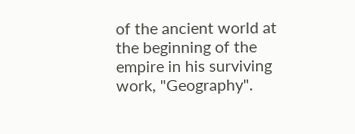of the ancient world at the beginning of the empire in his surviving work, "Geography".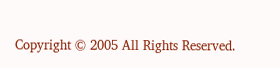Copyright © 2005 All Rights Reserved.